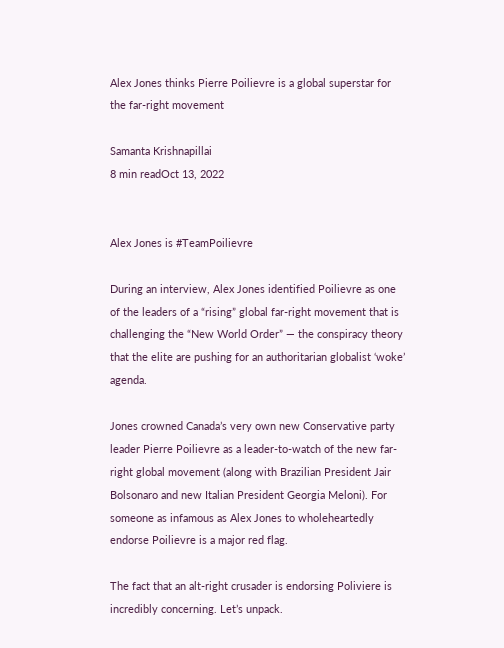Alex Jones thinks Pierre Poilievre is a global superstar for the far-right movement

Samanta Krishnapillai
8 min readOct 13, 2022


Alex Jones is #TeamPoilievre

During an interview, Alex Jones identified Poilievre as one of the leaders of a “rising” global far-right movement that is challenging the “New World Order” — the conspiracy theory that the elite are pushing for an authoritarian globalist ‘woke’ agenda.

Jones crowned Canada’s very own new Conservative party leader Pierre Poilievre as a leader-to-watch of the new far-right global movement (along with Brazilian President Jair Bolsonaro and new Italian President Georgia Meloni). For someone as infamous as Alex Jones to wholeheartedly endorse Poilievre is a major red flag.

The fact that an alt-right crusader is endorsing Poliviere is incredibly concerning. Let’s unpack.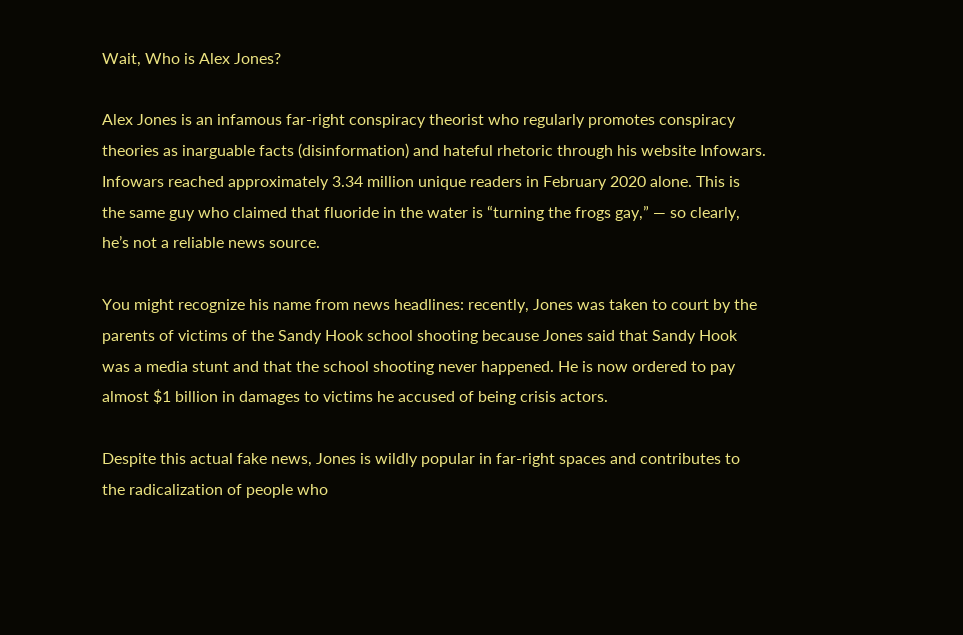Wait, Who is Alex Jones?

Alex Jones is an infamous far-right conspiracy theorist who regularly promotes conspiracy theories as inarguable facts (disinformation) and hateful rhetoric through his website Infowars. Infowars reached approximately 3.34 million unique readers in February 2020 alone. This is the same guy who claimed that fluoride in the water is “turning the frogs gay,” — so clearly, he’s not a reliable news source.

You might recognize his name from news headlines: recently, Jones was taken to court by the parents of victims of the Sandy Hook school shooting because Jones said that Sandy Hook was a media stunt and that the school shooting never happened. He is now ordered to pay almost $1 billion in damages to victims he accused of being crisis actors.

Despite this actual fake news, Jones is wildly popular in far-right spaces and contributes to the radicalization of people who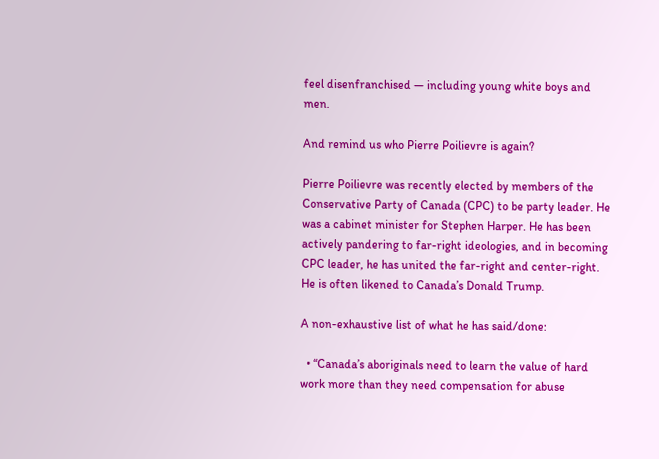feel disenfranchised — including young white boys and men.

And remind us who Pierre Poilievre is again?

Pierre Poilievre was recently elected by members of the Conservative Party of Canada (CPC) to be party leader. He was a cabinet minister for Stephen Harper. He has been actively pandering to far-right ideologies, and in becoming CPC leader, he has united the far-right and center-right. He is often likened to Canada’s Donald Trump.

A non-exhaustive list of what he has said/done:

  • “Canada’s aboriginals need to learn the value of hard work more than they need compensation for abuse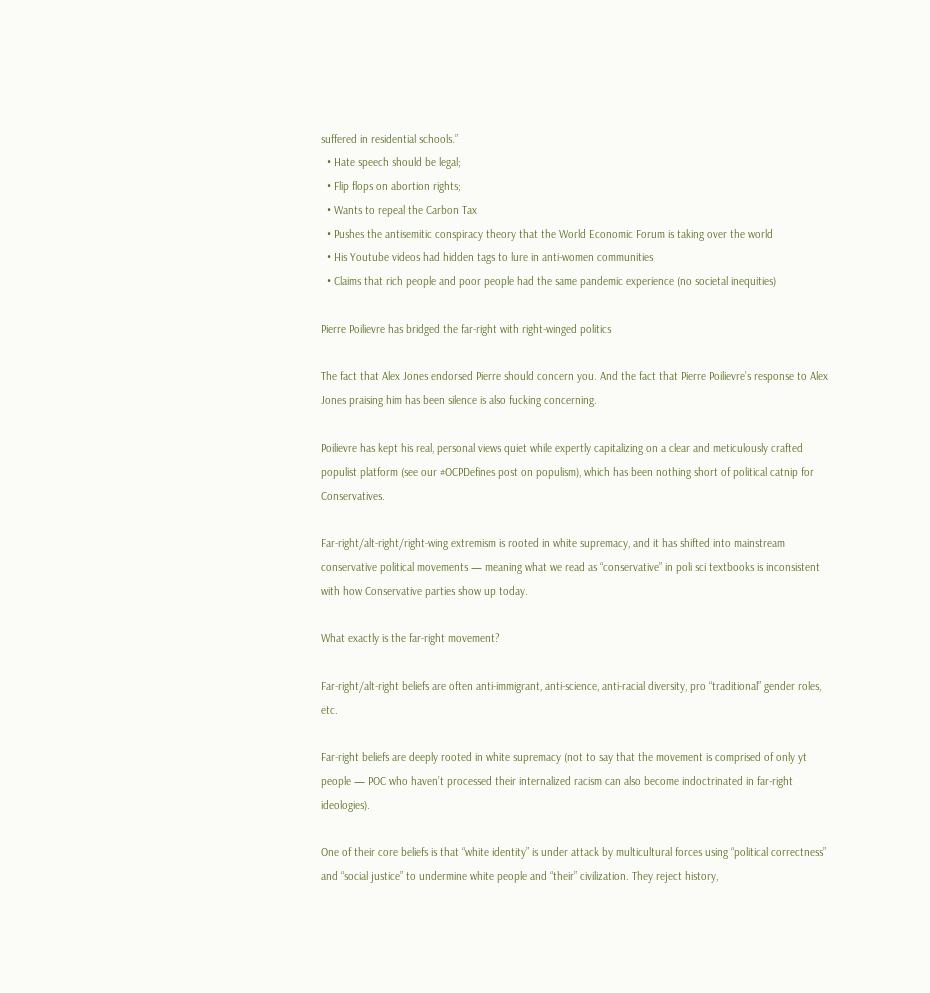suffered in residential schools.”
  • Hate speech should be legal;
  • Flip flops on abortion rights;
  • Wants to repeal the Carbon Tax
  • Pushes the antisemitic conspiracy theory that the World Economic Forum is taking over the world
  • His Youtube videos had hidden tags to lure in anti-women communities
  • Claims that rich people and poor people had the same pandemic experience (no societal inequities)

Pierre Poilievre has bridged the far-right with right-winged politics

The fact that Alex Jones endorsed Pierre should concern you. And the fact that Pierre Poilievre’s response to Alex Jones praising him has been silence is also fucking concerning.

Poilievre has kept his real, personal views quiet while expertly capitalizing on a clear and meticulously crafted populist platform (see our #OCPDefines post on populism), which has been nothing short of political catnip for Conservatives.

Far-right/alt-right/right-wing extremism is rooted in white supremacy, and it has shifted into mainstream conservative political movements — meaning what we read as “conservative” in poli sci textbooks is inconsistent with how Conservative parties show up today.

What exactly is the far-right movement?

Far-right/alt-right beliefs are often anti-immigrant, anti-science, anti-racial diversity, pro “traditional” gender roles, etc.

Far-right beliefs are deeply rooted in white supremacy (not to say that the movement is comprised of only yt people — POC who haven’t processed their internalized racism can also become indoctrinated in far-right ideologies).

One of their core beliefs is that “white identity” is under attack by multicultural forces using “political correctness” and “social justice” to undermine white people and “their” civilization. They reject history,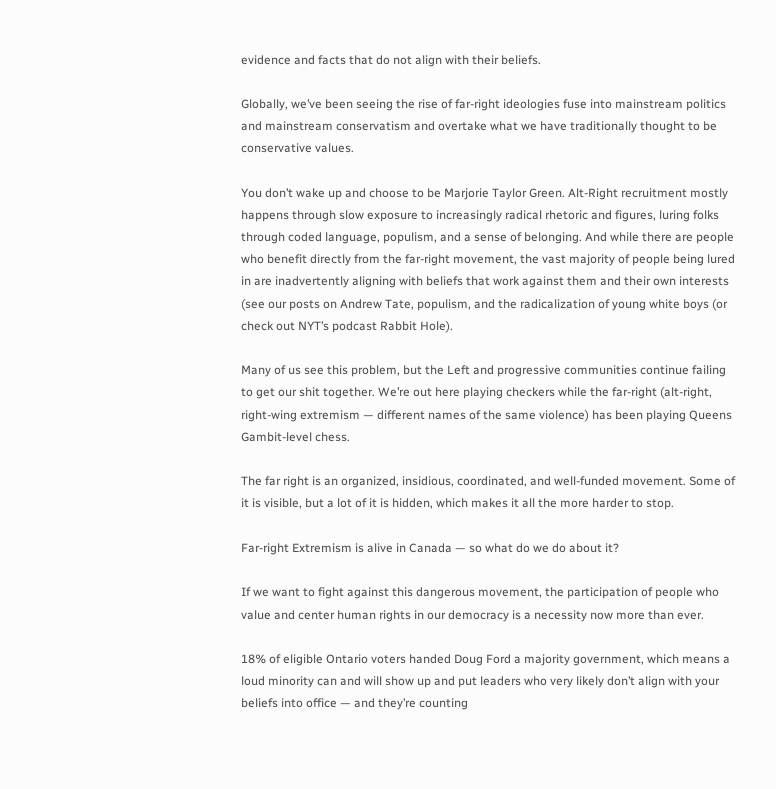evidence and facts that do not align with their beliefs.

Globally, we’ve been seeing the rise of far-right ideologies fuse into mainstream politics and mainstream conservatism and overtake what we have traditionally thought to be conservative values.

You don’t wake up and choose to be Marjorie Taylor Green. Alt-Right recruitment mostly happens through slow exposure to increasingly radical rhetoric and figures, luring folks through coded language, populism, and a sense of belonging. And while there are people who benefit directly from the far-right movement, the vast majority of people being lured in are inadvertently aligning with beliefs that work against them and their own interests (see our posts on Andrew Tate, populism, and the radicalization of young white boys (or check out NYT’s podcast Rabbit Hole).

Many of us see this problem, but the Left and progressive communities continue failing to get our shit together. We’re out here playing checkers while the far-right (alt-right, right-wing extremism — different names of the same violence) has been playing Queens Gambit-level chess.

The far right is an organized, insidious, coordinated, and well-funded movement. Some of it is visible, but a lot of it is hidden, which makes it all the more harder to stop.

Far-right Extremism is alive in Canada — so what do we do about it?

If we want to fight against this dangerous movement, the participation of people who value and center human rights in our democracy is a necessity now more than ever.

18% of eligible Ontario voters handed Doug Ford a majority government, which means a loud minority can and will show up and put leaders who very likely don’t align with your beliefs into office — and they’re counting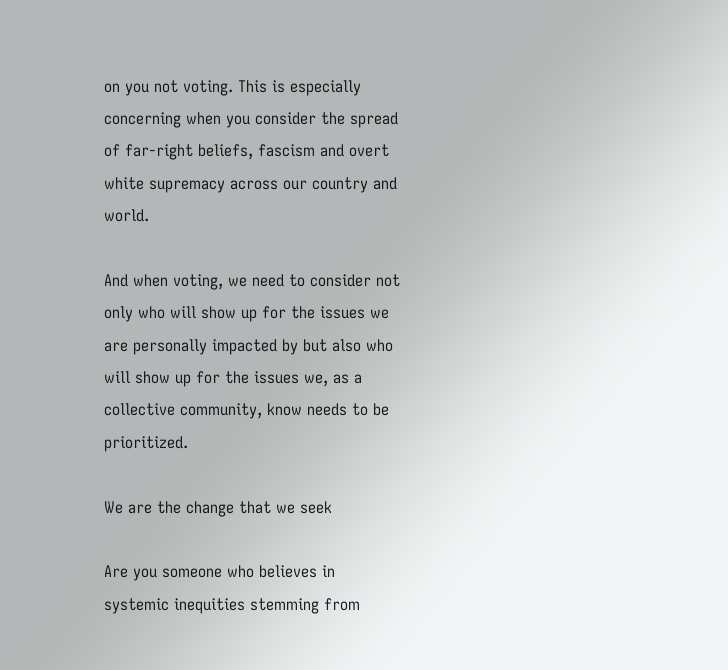on you not voting. This is especially concerning when you consider the spread of far-right beliefs, fascism and overt white supremacy across our country and world.

And when voting, we need to consider not only who will show up for the issues we are personally impacted by but also who will show up for the issues we, as a collective community, know needs to be prioritized.

We are the change that we seek

Are you someone who believes in systemic inequities stemming from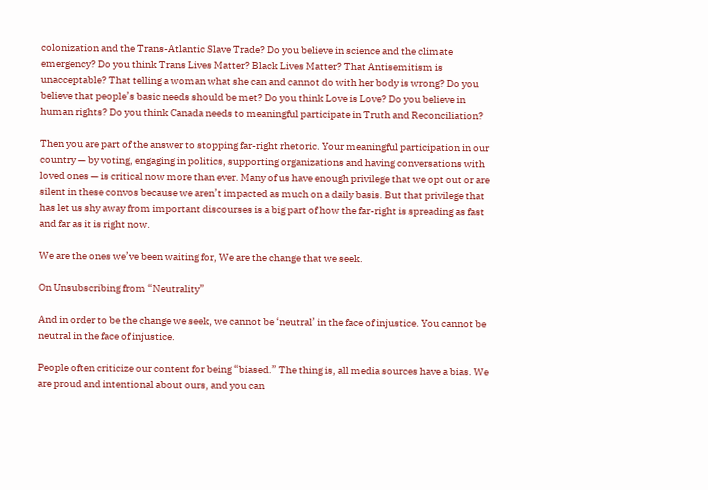colonization and the Trans-Atlantic Slave Trade? Do you believe in science and the climate emergency? Do you think Trans Lives Matter? Black Lives Matter? That Antisemitism is unacceptable? That telling a woman what she can and cannot do with her body is wrong? Do you believe that people’s basic needs should be met? Do you think Love is Love? Do you believe in human rights? Do you think Canada needs to meaningful participate in Truth and Reconciliation?

Then you are part of the answer to stopping far-right rhetoric. Your meaningful participation in our country — by voting, engaging in politics, supporting organizations and having conversations with loved ones — is critical now more than ever. Many of us have enough privilege that we opt out or are silent in these convos because we aren’t impacted as much on a daily basis. But that privilege that has let us shy away from important discourses is a big part of how the far-right is spreading as fast and far as it is right now.

We are the ones we’ve been waiting for, We are the change that we seek.

On Unsubscribing from “Neutrality”

And in order to be the change we seek, we cannot be ‘neutral’ in the face of injustice. You cannot be neutral in the face of injustice.

People often criticize our content for being “biased.” The thing is, all media sources have a bias. We are proud and intentional about ours, and you can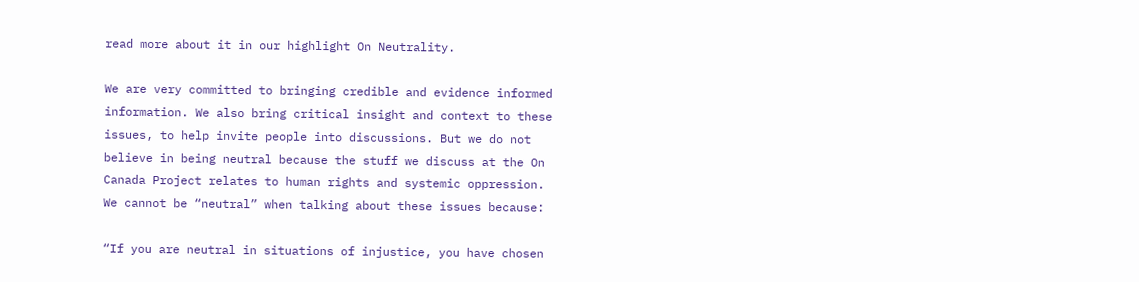read more about it in our highlight On Neutrality.

We are very committed to bringing credible and evidence informed information. We also bring critical insight and context to these issues, to help invite people into discussions. But we do not believe in being neutral because the stuff we discuss at the On Canada Project relates to human rights and systemic oppression. We cannot be “neutral” when talking about these issues because:

“If you are neutral in situations of injustice, you have chosen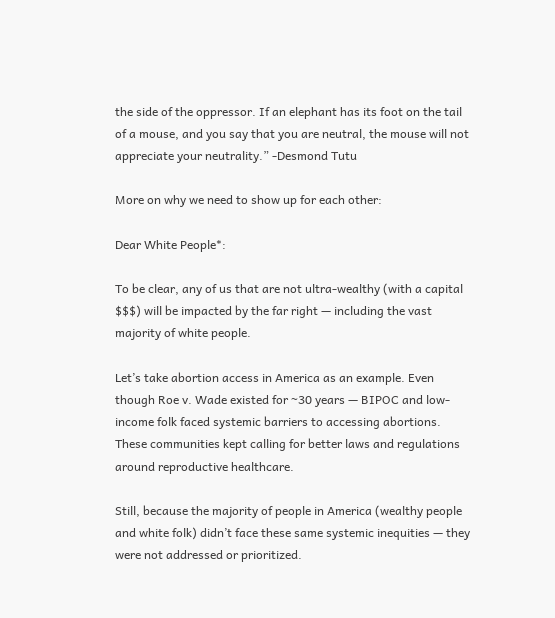the side of the oppressor. If an elephant has its foot on the tail of a mouse, and you say that you are neutral, the mouse will not appreciate your neutrality.” -Desmond Tutu

More on why we need to show up for each other:

Dear White People*:

To be clear, any of us that are not ultra-wealthy (with a capital $$$) will be impacted by the far right — including the vast majority of white people.

Let’s take abortion access in America as an example. Even though Roe v. Wade existed for ~30 years — BIPOC and low-income folk faced systemic barriers to accessing abortions. These communities kept calling for better laws and regulations around reproductive healthcare.

Still, because the majority of people in America (wealthy people and white folk) didn’t face these same systemic inequities — they were not addressed or prioritized.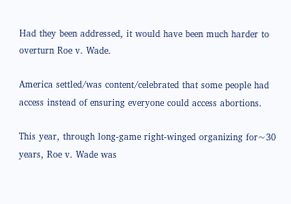Had they been addressed, it would have been much harder to overturn Roe v. Wade.

America settled/was content/celebrated that some people had access instead of ensuring everyone could access abortions.

This year, through long-game right-winged organizing for~30 years, Roe v. Wade was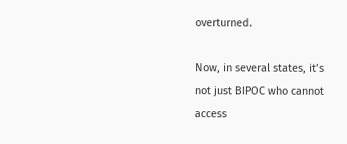overturned.

Now, in several states, it’s not just BIPOC who cannot access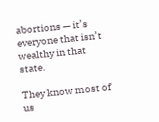abortions — it’s everyone that isn’t wealthy in that state.

They know most of us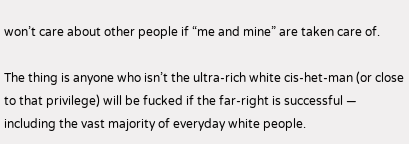won’t care about other people if “me and mine” are taken care of.

The thing is anyone who isn’t the ultra-rich white cis-het-man (or close to that privilege) will be fucked if the far-right is successful — including the vast majority of everyday white people.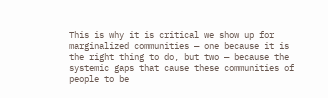This is why it is critical we show up for marginalized communities — one because it is the right thing to do, but two — because the systemic gaps that cause these communities of people to be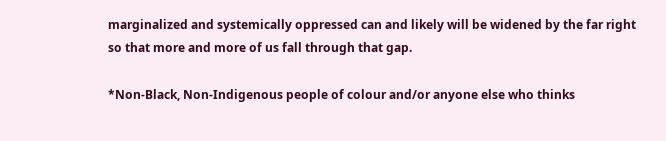marginalized and systemically oppressed can and likely will be widened by the far right so that more and more of us fall through that gap.

*Non-Black, Non-Indigenous people of colour and/or anyone else who thinks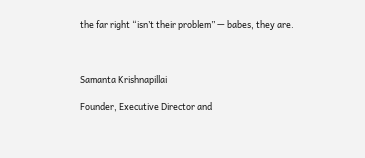the far right “isn’t their problem” — babes, they are.



Samanta Krishnapillai

Founder, Executive Director and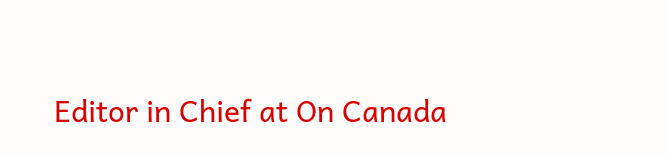Editor in Chief at On Canada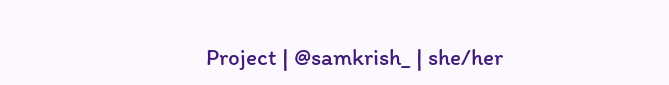Project | @samkrish_ | she/her